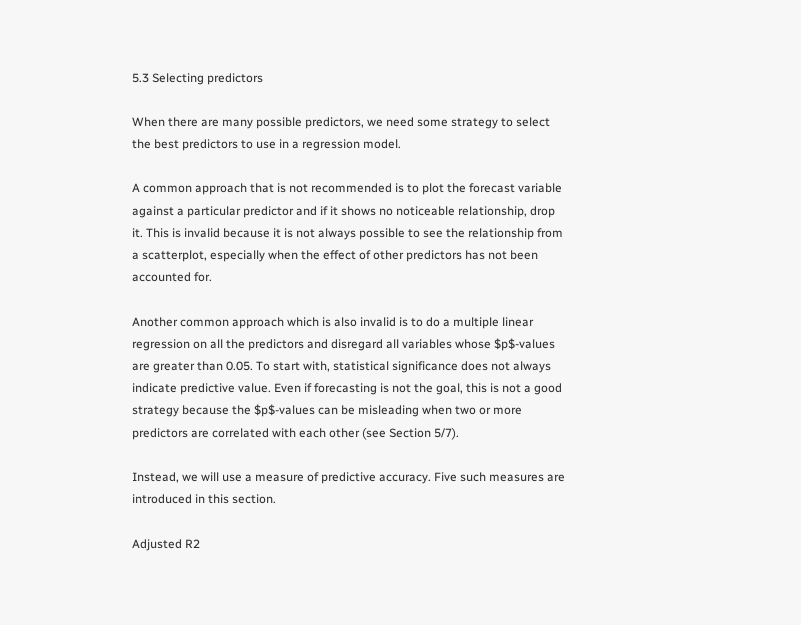5.3 Selecting predictors

When there are many possible predictors, we need some strategy to select the best predictors to use in a regression model.

A common approach that is not recommended is to plot the forecast variable against a particular predictor and if it shows no noticeable relationship, drop it. This is invalid because it is not always possible to see the relationship from a scatterplot, especially when the effect of other predictors has not been accounted for.

Another common approach which is also invalid is to do a multiple linear regression on all the predictors and disregard all variables whose $p$-values are greater than 0.05. To start with, statistical significance does not always indicate predictive value. Even if forecasting is not the goal, this is not a good strategy because the $p$-values can be misleading when two or more predictors are correlated with each other (see Section 5/7).

Instead, we will use a measure of predictive accuracy. Five such measures are introduced in this section.

Adjusted R2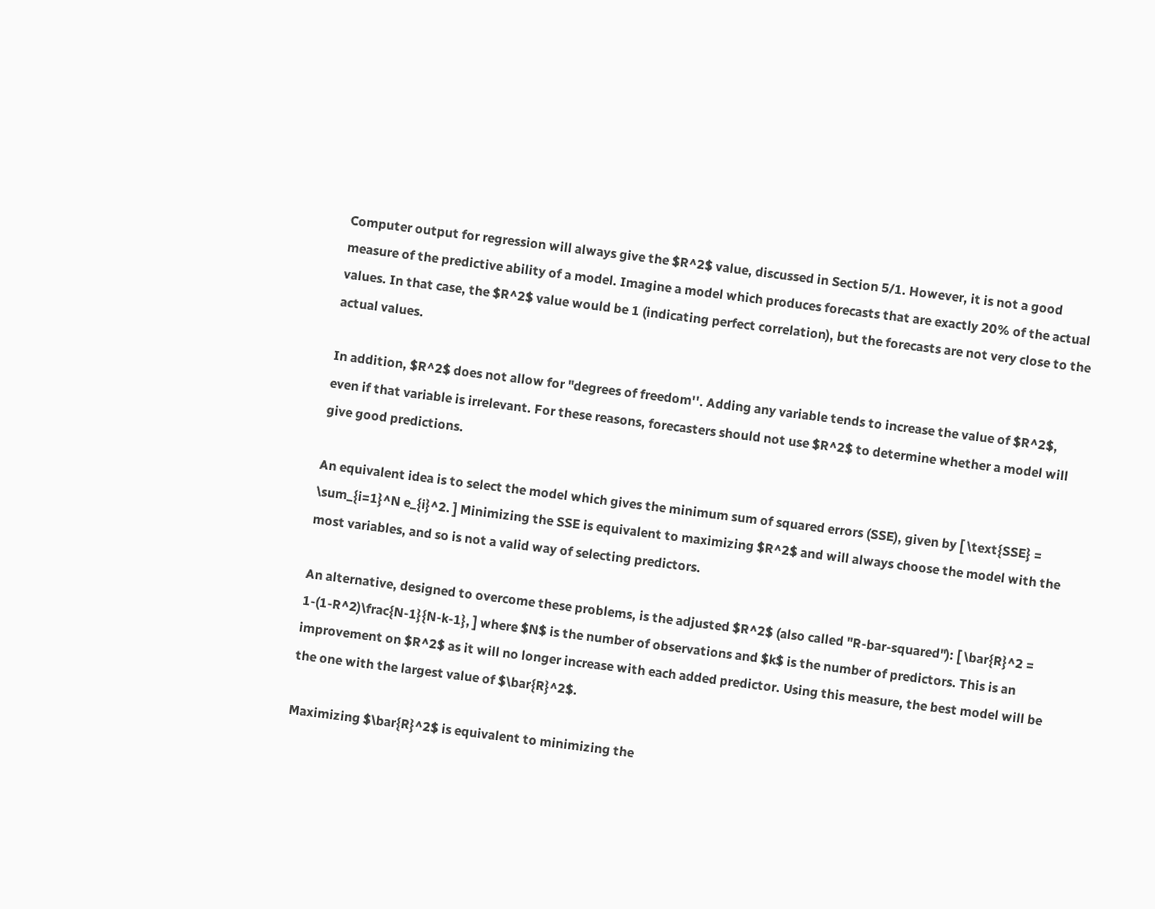Computer output for regression will always give the $R^2$ value, discussed in Section 5/1. However, it is not a good measure of the predictive ability of a model. Imagine a model which produces forecasts that are exactly 20% of the actual values. In that case, the $R^2$ value would be 1 (indicating perfect correlation), but the forecasts are not very close to the actual values.

In addition, $R^2$ does not allow for "degrees of freedom''. Adding any variable tends to increase the value of $R^2$, even if that variable is irrelevant. For these reasons, forecasters should not use $R^2$ to determine whether a model will give good predictions.

An equivalent idea is to select the model which gives the minimum sum of squared errors (SSE), given by [ \text{SSE} = \sum_{i=1}^N e_{i}^2. ] Minimizing the SSE is equivalent to maximizing $R^2$ and will always choose the model with the most variables, and so is not a valid way of selecting predictors.

An alternative, designed to overcome these problems, is the adjusted $R^2$ (also called "R-bar-squared"): [ \bar{R}^2 = 1-(1-R^2)\frac{N-1}{N-k-1}, ] where $N$ is the number of observations and $k$ is the number of predictors. This is an improvement on $R^2$ as it will no longer increase with each added predictor. Using this measure, the best model will be the one with the largest value of $\bar{R}^2$.

Maximizing $\bar{R}^2$ is equivalent to minimizing the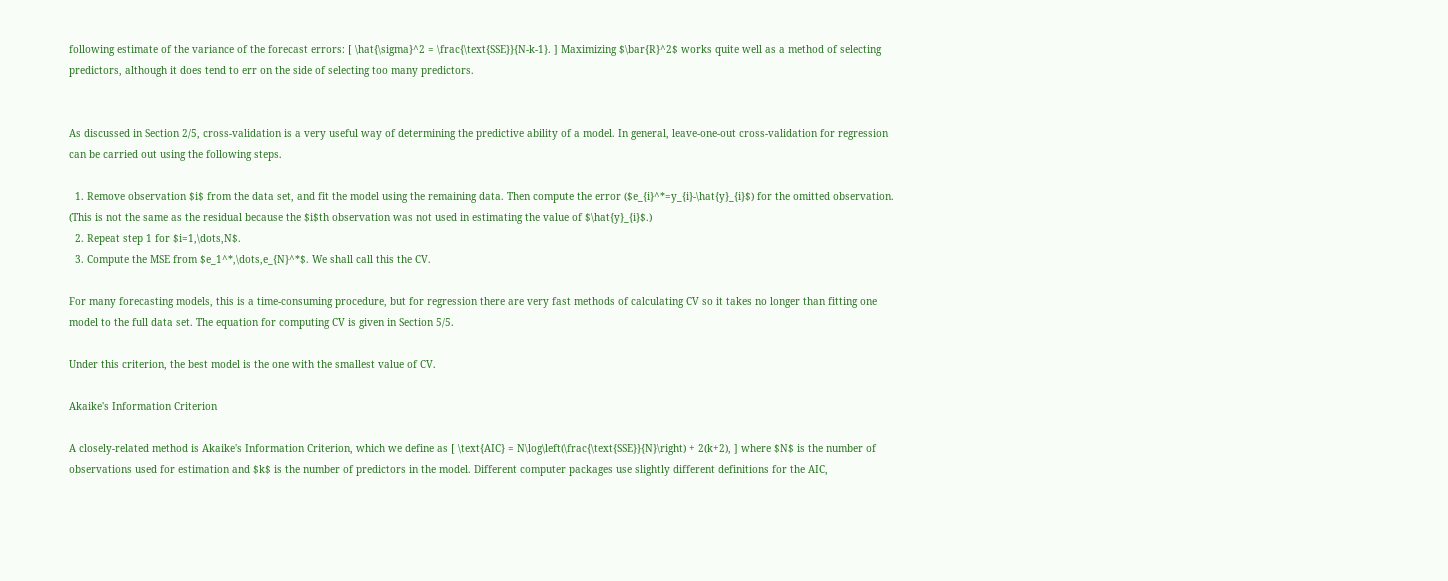following estimate of the variance of the forecast errors: [ \hat{\sigma}^2 = \frac{\text{SSE}}{N-k-1}. ] Maximizing $\bar{R}^2$ works quite well as a method of selecting predictors, although it does tend to err on the side of selecting too many predictors.


As discussed in Section 2/5, cross-validation is a very useful way of determining the predictive ability of a model. In general, leave-one-out cross-validation for regression can be carried out using the following steps.

  1. Remove observation $i$ from the data set, and fit the model using the remaining data. Then compute the error ($e_{i}^*=y_{i}-\hat{y}_{i}$) for the omitted observation. (This is not the same as the residual because the $i$th observation was not used in estimating the value of $\hat{y}_{i}$.)
  2. Repeat step 1 for $i=1,\dots,N$.
  3. Compute the MSE from $e_1^*,\dots,e_{N}^*$. We shall call this the CV.

For many forecasting models, this is a time-consuming procedure, but for regression there are very fast methods of calculating CV so it takes no longer than fitting one model to the full data set. The equation for computing CV is given in Section 5/5.

Under this criterion, the best model is the one with the smallest value of CV.

Akaike's Information Criterion

A closely-related method is Akaike's Information Criterion, which we define as [ \text{AIC} = N\log\left(\frac{\text{SSE}}{N}\right) + 2(k+2), ] where $N$ is the number of observations used for estimation and $k$ is the number of predictors in the model. Different computer packages use slightly different definitions for the AIC,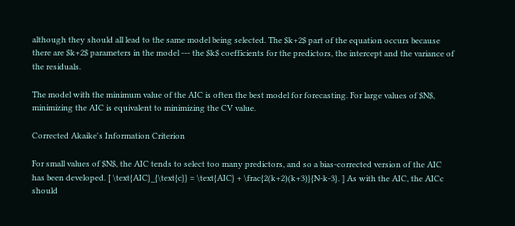although they should all lead to the same model being selected. The $k+2$ part of the equation occurs because there are $k+2$ parameters in the model --- the $k$ coefficients for the predictors, the intercept and the variance of the residuals.

The model with the minimum value of the AIC is often the best model for forecasting. For large values of $N$, minimizing the AIC is equivalent to minimizing the CV value.

Corrected Akaike's Information Criterion

For small values of $N$, the AIC tends to select too many predictors, and so a bias-corrected version of the AIC has been developed. [ \text{AIC}_{\text{c}} = \text{AIC} + \frac{2(k+2)(k+3)}{N-k-3}. ] As with the AIC, the AICc should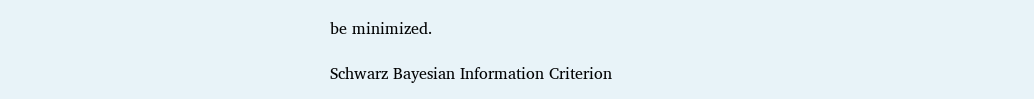be minimized.

Schwarz Bayesian Information Criterion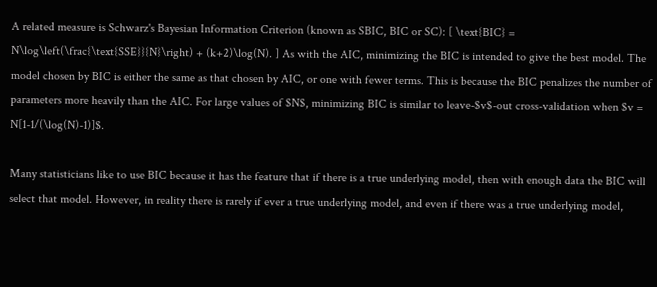A related measure is Schwarz's Bayesian Information Criterion (known as SBIC, BIC or SC): [ \text{BIC} = N\log\left(\frac{\text{SSE}}{N}\right) + (k+2)\log(N). ] As with the AIC, minimizing the BIC is intended to give the best model. The model chosen by BIC is either the same as that chosen by AIC, or one with fewer terms. This is because the BIC penalizes the number of parameters more heavily than the AIC. For large values of $N$, minimizing BIC is similar to leave-$v$-out cross-validation when $v = N[1-1/(\log(N)-1)]$.

Many statisticians like to use BIC because it has the feature that if there is a true underlying model, then with enough data the BIC will select that model. However, in reality there is rarely if ever a true underlying model, and even if there was a true underlying model,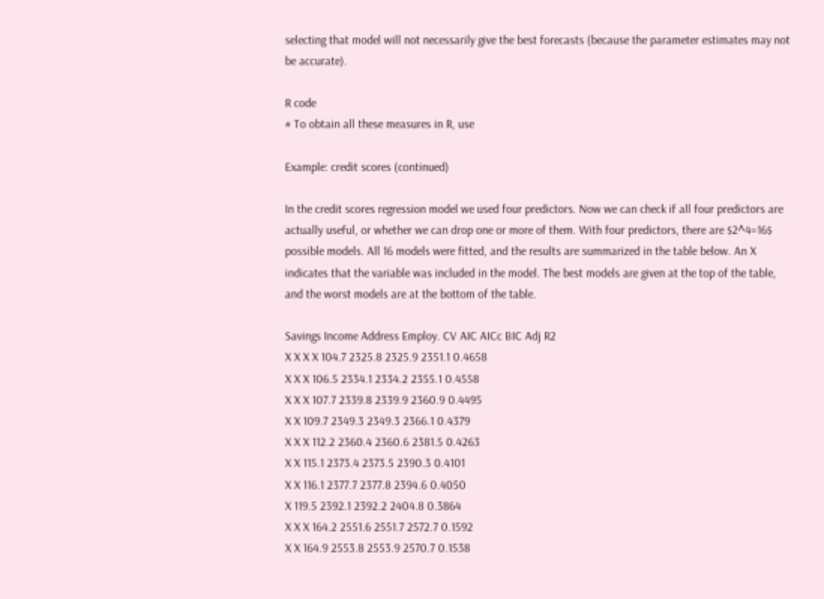selecting that model will not necessarily give the best forecasts (because the parameter estimates may not be accurate).

R code
# To obtain all these measures in R, use

Example: credit scores (continued)

In the credit scores regression model we used four predictors. Now we can check if all four predictors are actually useful, or whether we can drop one or more of them. With four predictors, there are $2^4=16$ possible models. All 16 models were fitted, and the results are summarized in the table below. An X indicates that the variable was included in the model. The best models are given at the top of the table, and the worst models are at the bottom of the table.

Savings Income Address Employ. CV AIC AICc BIC Adj R2
X X X X 104.7 2325.8 2325.9 2351.1 0.4658
X X X 106.5 2334.1 2334.2 2355.1 0.4558
X X X 107.7 2339.8 2339.9 2360.9 0.4495
X X 109.7 2349.3 2349.3 2366.1 0.4379
X X X 112.2 2360.4 2360.6 2381.5 0.4263
X X 115.1 2373.4 2373.5 2390.3 0.4101
X X 116.1 2377.7 2377.8 2394.6 0.4050
X 119.5 2392.1 2392.2 2404.8 0.3864
X X X 164.2 2551.6 2551.7 2572.7 0.1592
X X 164.9 2553.8 2553.9 2570.7 0.1538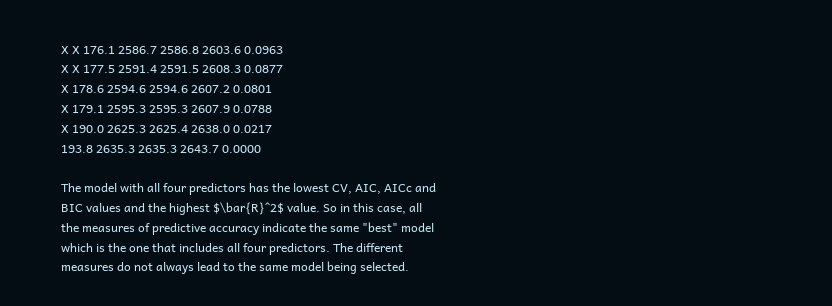X X 176.1 2586.7 2586.8 2603.6 0.0963
X X 177.5 2591.4 2591.5 2608.3 0.0877
X 178.6 2594.6 2594.6 2607.2 0.0801
X 179.1 2595.3 2595.3 2607.9 0.0788
X 190.0 2625.3 2625.4 2638.0 0.0217
193.8 2635.3 2635.3 2643.7 0.0000

The model with all four predictors has the lowest CV, AIC, AICc and BIC values and the highest $\bar{R}^2$ value. So in this case, all the measures of predictive accuracy indicate the same "best" model which is the one that includes all four predictors. The different measures do not always lead to the same model being selected.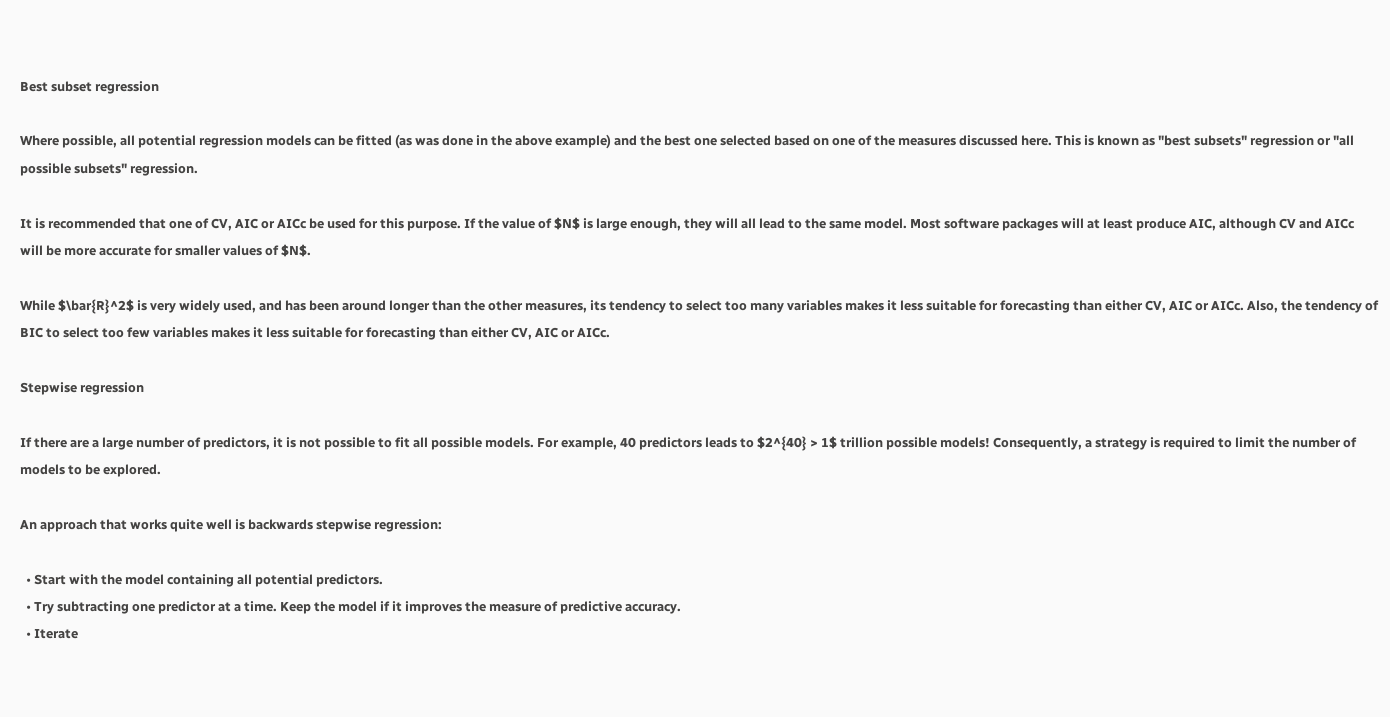Best subset regression

Where possible, all potential regression models can be fitted (as was done in the above example) and the best one selected based on one of the measures discussed here. This is known as "best subsets" regression or "all possible subsets" regression.

It is recommended that one of CV, AIC or AICc be used for this purpose. If the value of $N$ is large enough, they will all lead to the same model. Most software packages will at least produce AIC, although CV and AICc will be more accurate for smaller values of $N$.

While $\bar{R}^2$ is very widely used, and has been around longer than the other measures, its tendency to select too many variables makes it less suitable for forecasting than either CV, AIC or AICc. Also, the tendency of BIC to select too few variables makes it less suitable for forecasting than either CV, AIC or AICc.

Stepwise regression

If there are a large number of predictors, it is not possible to fit all possible models. For example, 40 predictors leads to $2^{40} > 1$ trillion possible models! Consequently, a strategy is required to limit the number of models to be explored.

An approach that works quite well is backwards stepwise regression:

  • Start with the model containing all potential predictors.
  • Try subtracting one predictor at a time. Keep the model if it improves the measure of predictive accuracy.
  • Iterate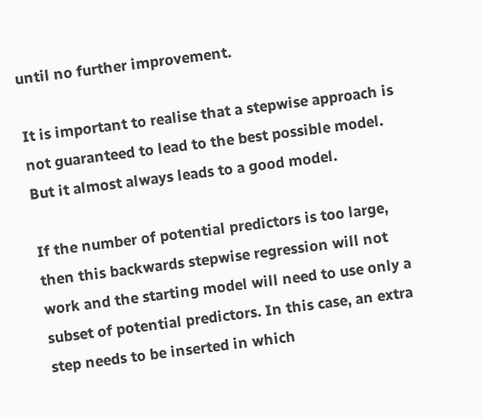until no further improvement.

It is important to realise that a stepwise approach is not guaranteed to lead to the best possible model. But it almost always leads to a good model.

If the number of potential predictors is too large, then this backwards stepwise regression will not work and the starting model will need to use only a subset of potential predictors. In this case, an extra step needs to be inserted in which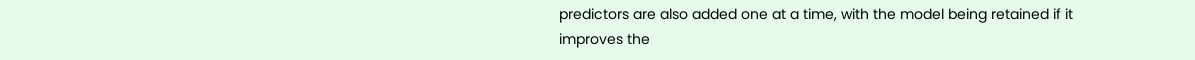predictors are also added one at a time, with the model being retained if it improves the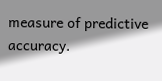measure of predictive accuracy.